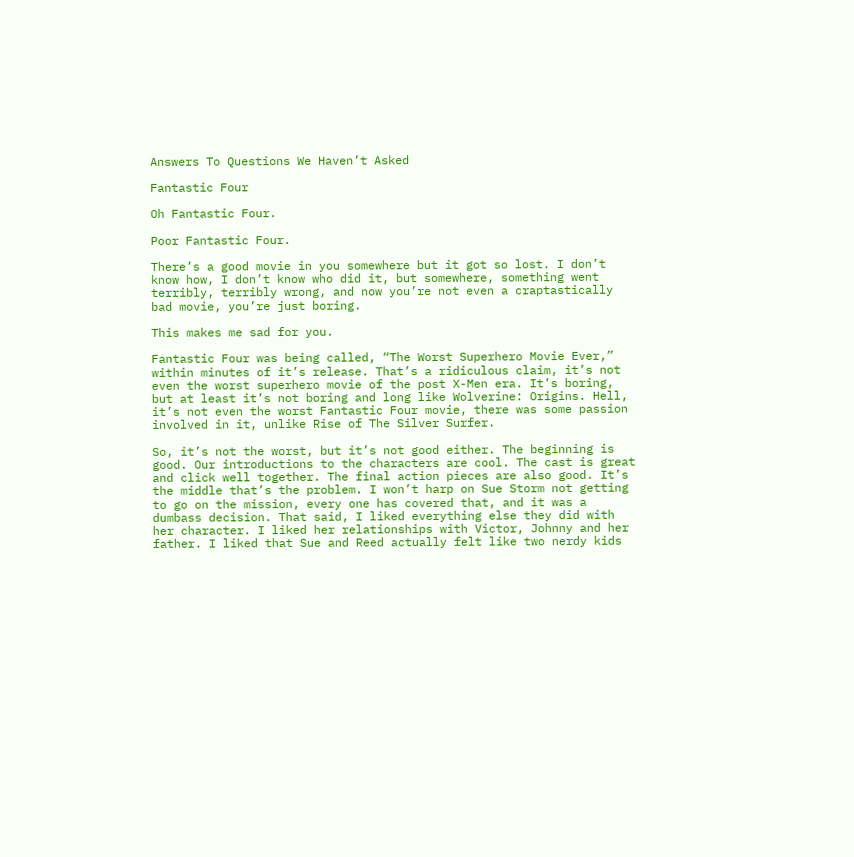Answers To Questions We Haven’t Asked

Fantastic Four

Oh Fantastic Four.

Poor Fantastic Four.

There’s a good movie in you somewhere but it got so lost. I don’t know how, I don’t know who did it, but somewhere, something went terribly, terribly wrong, and now you’re not even a craptastically bad movie, you’re just boring.

This makes me sad for you.

Fantastic Four was being called, “The Worst Superhero Movie Ever,” within minutes of it’s release. That’s a ridiculous claim, it’s not even the worst superhero movie of the post X-Men era. It’s boring, but at least it’s not boring and long like Wolverine: Origins. Hell, it’s not even the worst Fantastic Four movie, there was some passion involved in it, unlike Rise of The Silver Surfer.

So, it’s not the worst, but it’s not good either. The beginning is good. Our introductions to the characters are cool. The cast is great and click well together. The final action pieces are also good. It’s the middle that’s the problem. I won’t harp on Sue Storm not getting to go on the mission, every one has covered that, and it was a dumbass decision. That said, I liked everything else they did with her character. I liked her relationships with Victor, Johnny and her father. I liked that Sue and Reed actually felt like two nerdy kids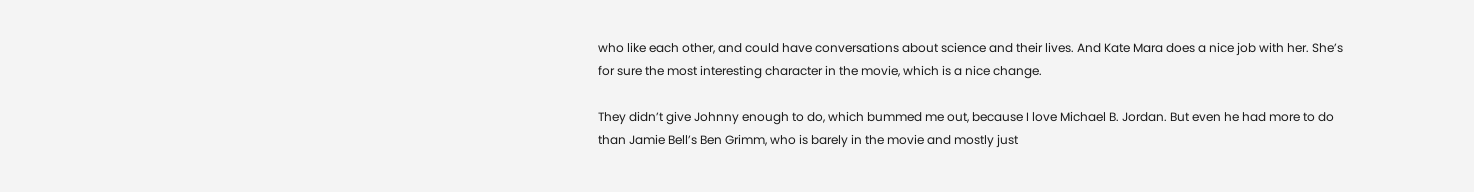who like each other, and could have conversations about science and their lives. And Kate Mara does a nice job with her. She’s for sure the most interesting character in the movie, which is a nice change.

They didn’t give Johnny enough to do, which bummed me out, because I love Michael B. Jordan. But even he had more to do than Jamie Bell’s Ben Grimm, who is barely in the movie and mostly just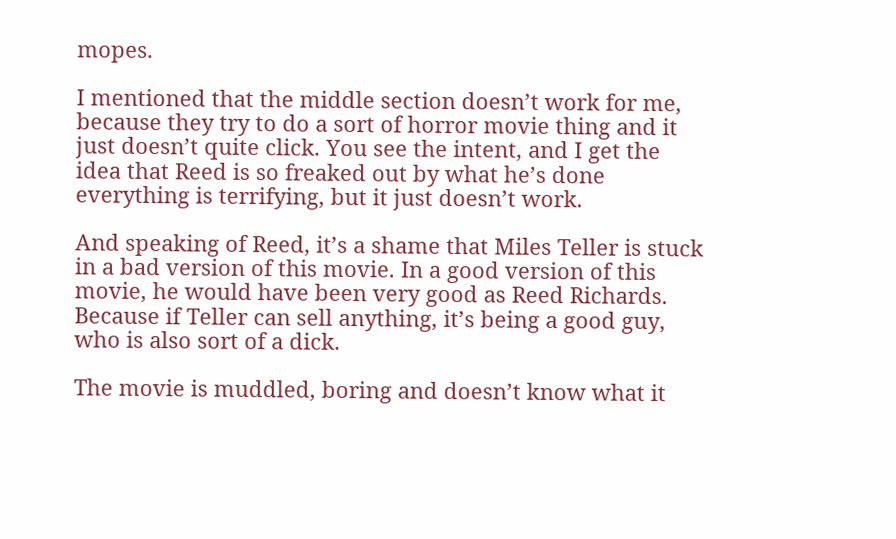mopes.

I mentioned that the middle section doesn’t work for me, because they try to do a sort of horror movie thing and it just doesn’t quite click. You see the intent, and I get the idea that Reed is so freaked out by what he’s done everything is terrifying, but it just doesn’t work.

And speaking of Reed, it’s a shame that Miles Teller is stuck in a bad version of this movie. In a good version of this movie, he would have been very good as Reed Richards. Because if Teller can sell anything, it’s being a good guy, who is also sort of a dick.

The movie is muddled, boring and doesn’t know what it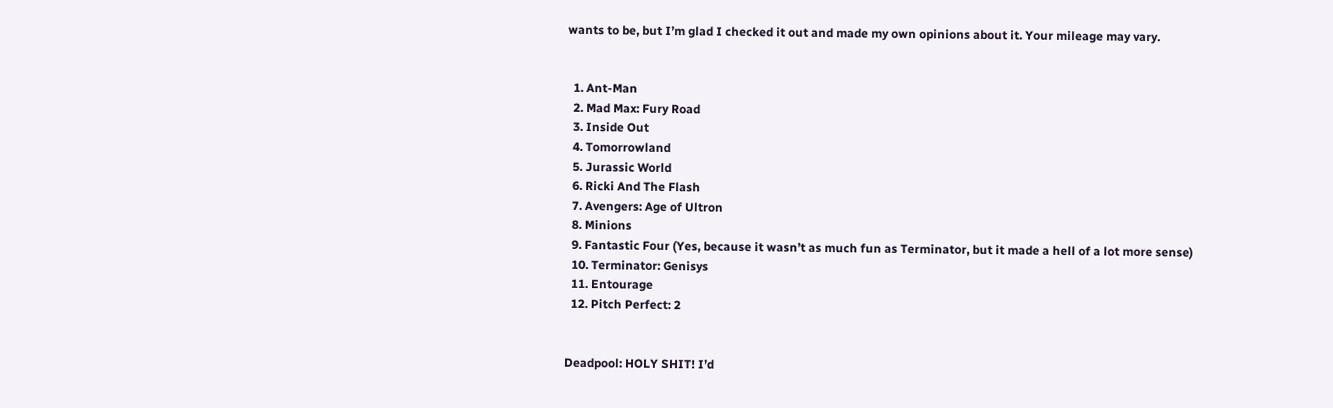wants to be, but I’m glad I checked it out and made my own opinions about it. Your mileage may vary.


  1. Ant-Man
  2. Mad Max: Fury Road
  3. Inside Out
  4. Tomorrowland
  5. Jurassic World
  6. Ricki And The Flash
  7. Avengers: Age of Ultron
  8. Minions
  9. Fantastic Four (Yes, because it wasn’t as much fun as Terminator, but it made a hell of a lot more sense)
  10. Terminator: Genisys
  11. Entourage
  12. Pitch Perfect: 2


Deadpool: HOLY SHIT! I’d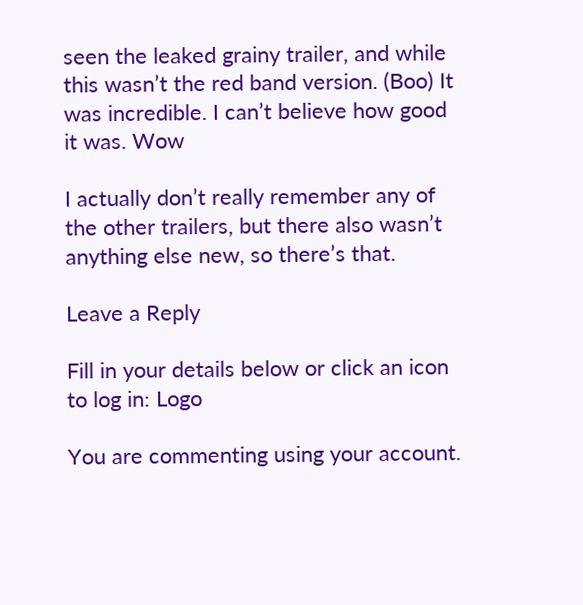seen the leaked grainy trailer, and while this wasn’t the red band version. (Boo) It was incredible. I can’t believe how good it was. Wow

I actually don’t really remember any of the other trailers, but there also wasn’t anything else new, so there’s that.

Leave a Reply

Fill in your details below or click an icon to log in: Logo

You are commenting using your account.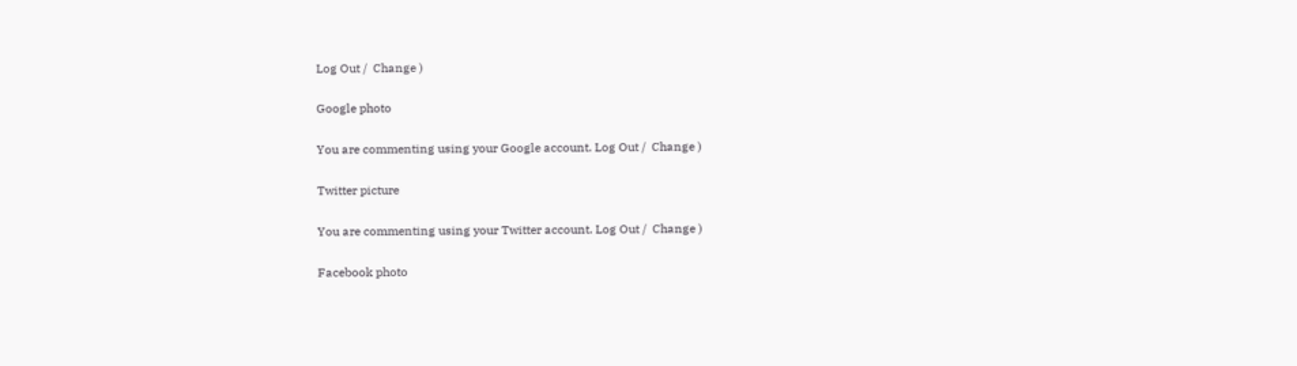Log Out /  Change )

Google photo

You are commenting using your Google account. Log Out /  Change )

Twitter picture

You are commenting using your Twitter account. Log Out /  Change )

Facebook photo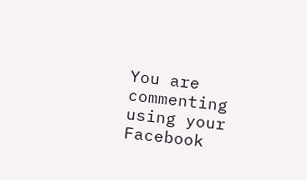You are commenting using your Facebook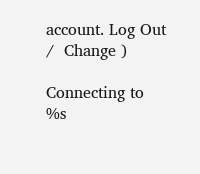account. Log Out /  Change )

Connecting to %s